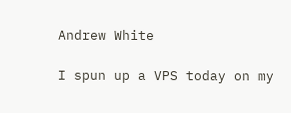Andrew White

I spun up a VPS today on my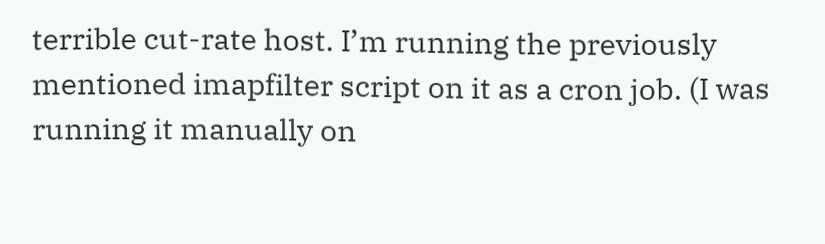terrible cut-rate host. I’m running the previously mentioned imapfilter script on it as a cron job. (I was running it manually on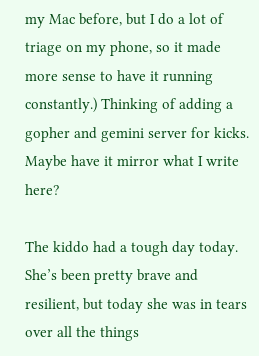my Mac before, but I do a lot of triage on my phone, so it made more sense to have it running constantly.) Thinking of adding a gopher and gemini server for kicks. Maybe have it mirror what I write here?

The kiddo had a tough day today. She’s been pretty brave and resilient, but today she was in tears over all the things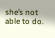she’s not able to do.